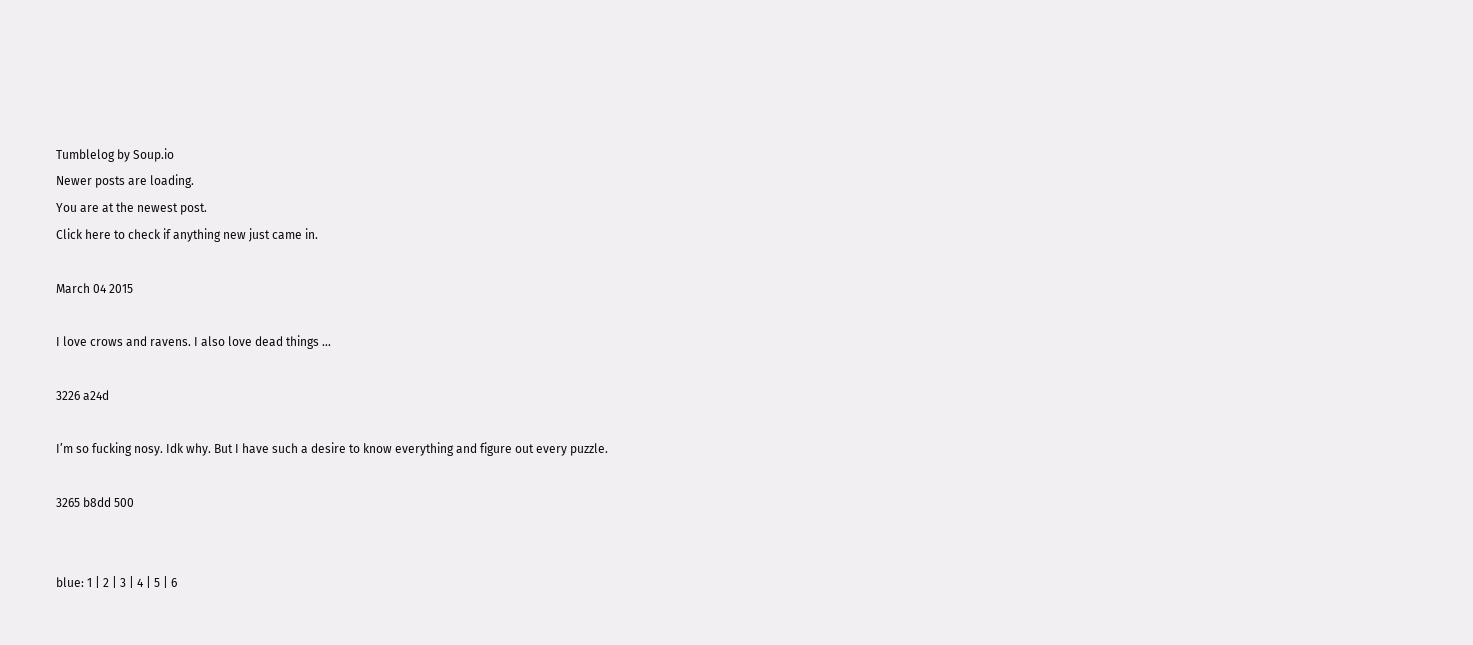Tumblelog by Soup.io
Newer posts are loading.
You are at the newest post.
Click here to check if anything new just came in.

March 04 2015

I love crows and ravens. I also love dead things …

3226 a24d

I’m so fucking nosy. Idk why. But I have such a desire to know everything and figure out every puzzle.

3265 b8dd 500


blue: 1 | 2 | 3 | 4 | 5 | 6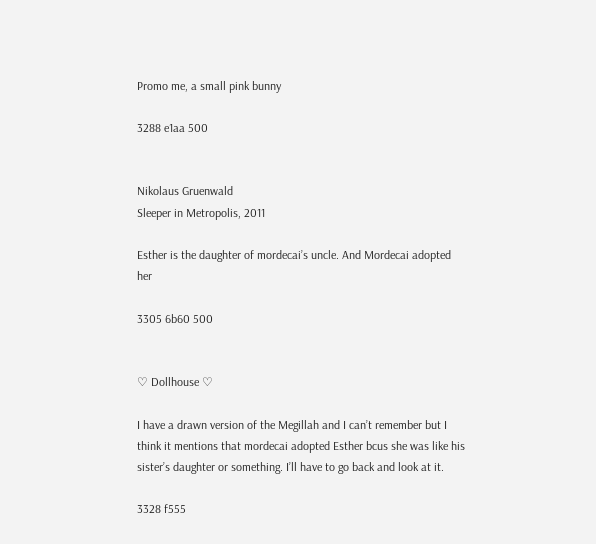Promo me, a small pink bunny

3288 e1aa 500


Nikolaus Gruenwald
Sleeper in Metropolis, 2011

Esther is the daughter of mordecai’s uncle. And Mordecai adopted her

3305 6b60 500


♡ Dollhouse ♡

I have a drawn version of the Megillah and I can’t remember but I think it mentions that mordecai adopted Esther bcus she was like his sister’s daughter or something. I’ll have to go back and look at it.

3328 f555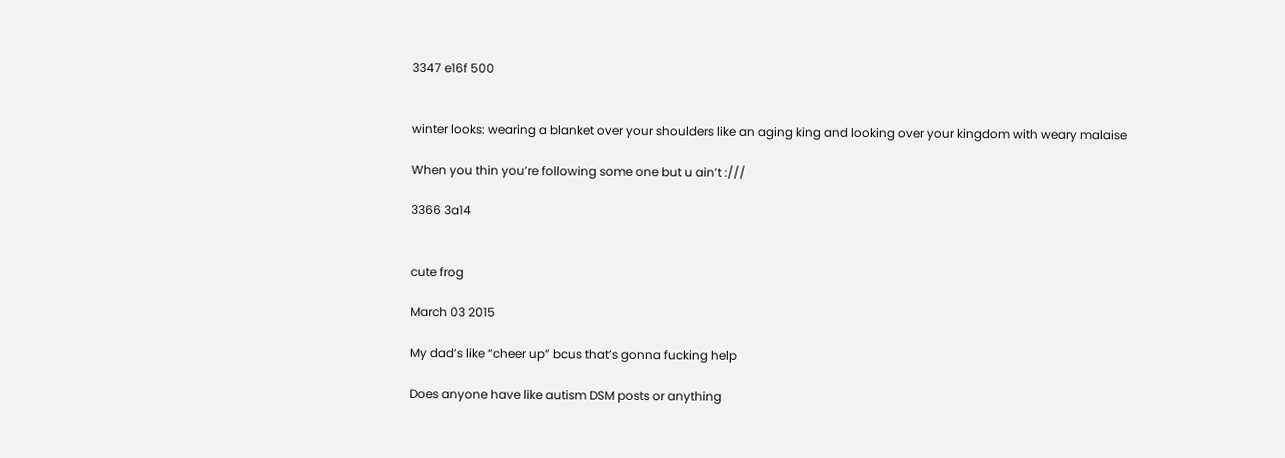3347 e16f 500


winter looks: wearing a blanket over your shoulders like an aging king and looking over your kingdom with weary malaise

When you thin you’re following some one but u ain’t :///

3366 3a14


cute frog

March 03 2015

My dad’s like “cheer up” bcus that’s gonna fucking help

Does anyone have like autism DSM posts or anything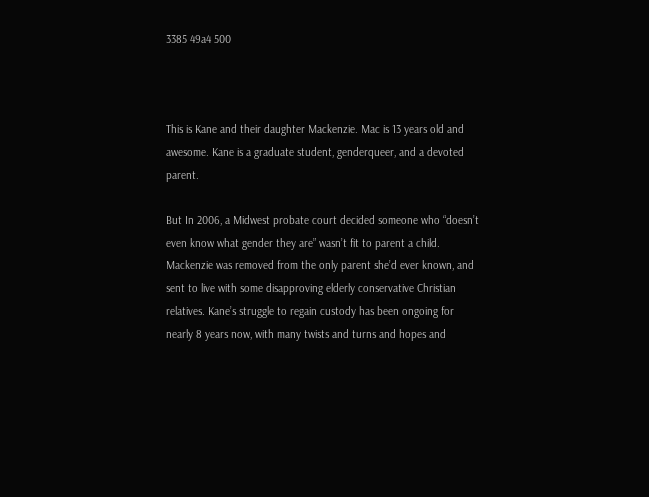3385 49a4 500



This is Kane and their daughter Mackenzie. Mac is 13 years old and awesome. Kane is a graduate student, genderqueer, and a devoted parent.

But In 2006, a Midwest probate court decided someone who “doesn’t even know what gender they are” wasn’t fit to parent a child. Mackenzie was removed from the only parent she’d ever known, and sent to live with some disapproving elderly conservative Christian relatives. Kane’s struggle to regain custody has been ongoing for nearly 8 years now, with many twists and turns and hopes and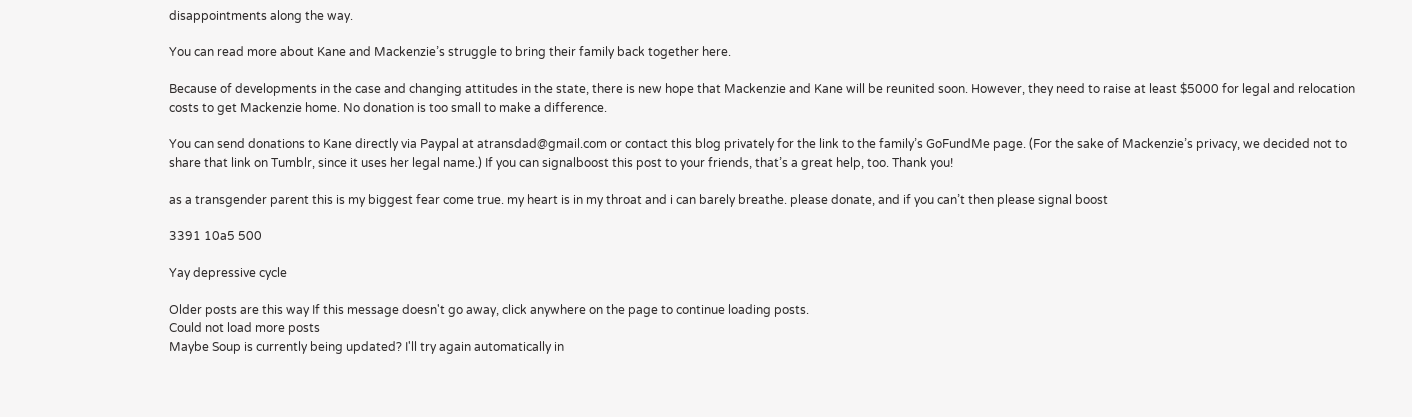disappointments along the way.

You can read more about Kane and Mackenzie’s struggle to bring their family back together here.

Because of developments in the case and changing attitudes in the state, there is new hope that Mackenzie and Kane will be reunited soon. However, they need to raise at least $5000 for legal and relocation costs to get Mackenzie home. No donation is too small to make a difference.

You can send donations to Kane directly via Paypal at atransdad@gmail.com or contact this blog privately for the link to the family’s GoFundMe page. (For the sake of Mackenzie’s privacy, we decided not to share that link on Tumblr, since it uses her legal name.) If you can signalboost this post to your friends, that’s a great help, too. Thank you!

as a transgender parent this is my biggest fear come true. my heart is in my throat and i can barely breathe. please donate, and if you can’t then please signal boost

3391 10a5 500

Yay depressive cycle

Older posts are this way If this message doesn't go away, click anywhere on the page to continue loading posts.
Could not load more posts
Maybe Soup is currently being updated? I'll try again automatically in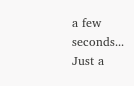a few seconds...
Just a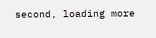second, loading more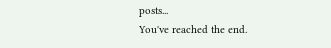posts...
You've reached the end.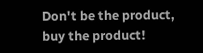Don't be the product, buy the product!